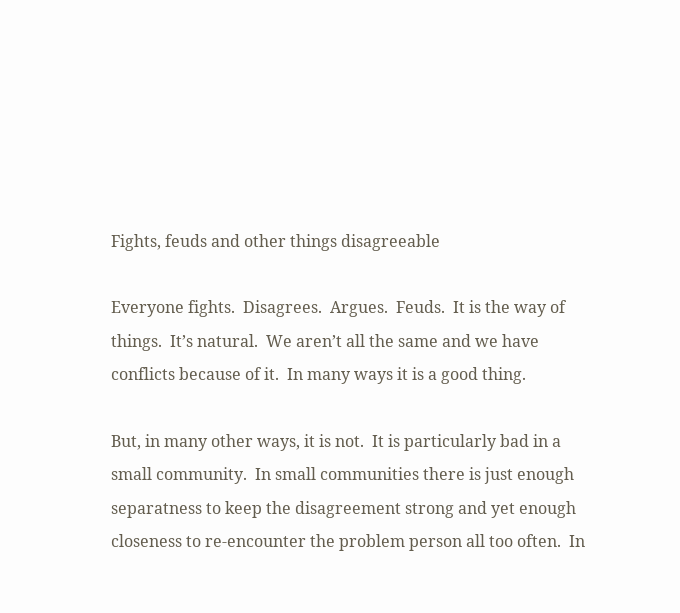Fights, feuds and other things disagreeable

Everyone fights.  Disagrees.  Argues.  Feuds.  It is the way of things.  It’s natural.  We aren’t all the same and we have conflicts because of it.  In many ways it is a good thing.

But, in many other ways, it is not.  It is particularly bad in a small community.  In small communities there is just enough separatness to keep the disagreement strong and yet enough closeness to re-encounter the problem person all too often.  In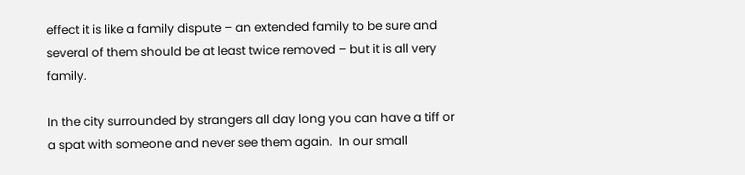effect it is like a family dispute – an extended family to be sure and several of them should be at least twice removed – but it is all very family.

In the city surrounded by strangers all day long you can have a tiff or a spat with someone and never see them again.  In our small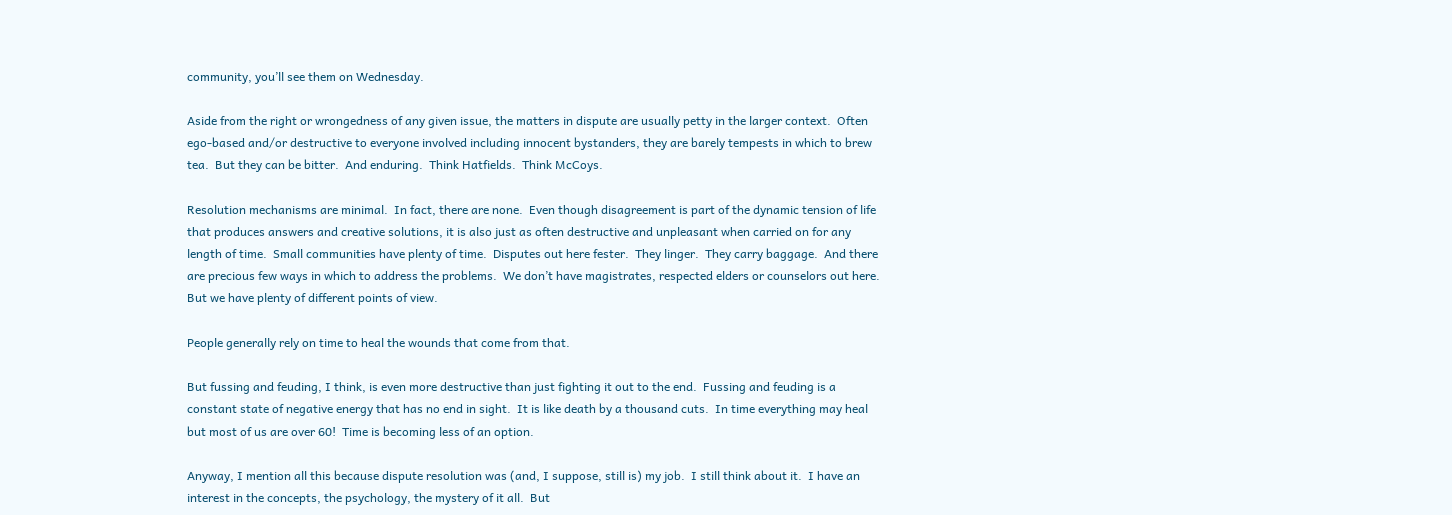community, you’ll see them on Wednesday.

Aside from the right or wrongedness of any given issue, the matters in dispute are usually petty in the larger context.  Often ego-based and/or destructive to everyone involved including innocent bystanders, they are barely tempests in which to brew tea.  But they can be bitter.  And enduring.  Think Hatfields.  Think McCoys.

Resolution mechanisms are minimal.  In fact, there are none.  Even though disagreement is part of the dynamic tension of life that produces answers and creative solutions, it is also just as often destructive and unpleasant when carried on for any length of time.  Small communities have plenty of time.  Disputes out here fester.  They linger.  They carry baggage.  And there are precious few ways in which to address the problems.  We don’t have magistrates, respected elders or counselors out here.  But we have plenty of different points of view.

People generally rely on time to heal the wounds that come from that.

But fussing and feuding, I think, is even more destructive than just fighting it out to the end.  Fussing and feuding is a constant state of negative energy that has no end in sight.  It is like death by a thousand cuts.  In time everything may heal but most of us are over 60!  Time is becoming less of an option.

Anyway, I mention all this because dispute resolution was (and, I suppose, still is) my job.  I still think about it.  I have an interest in the concepts, the psychology, the mystery of it all.  But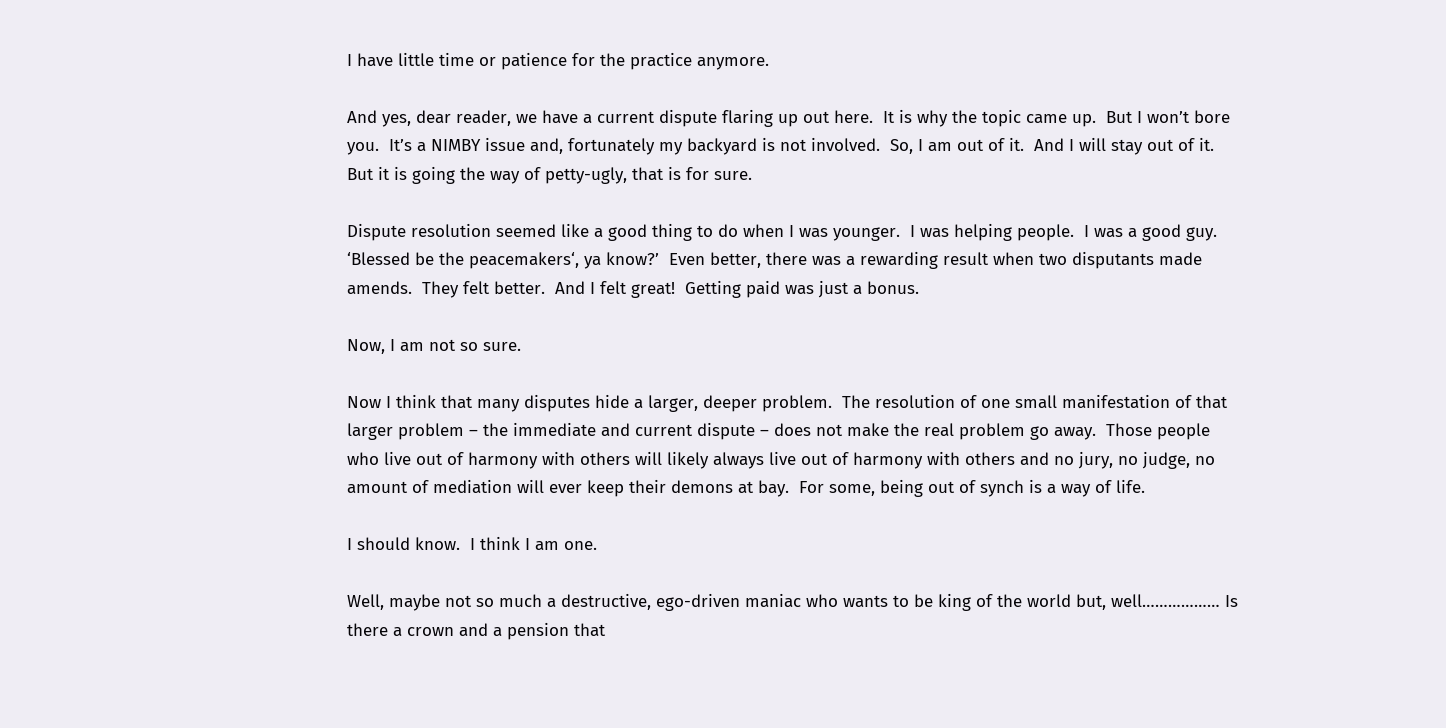I have little time or patience for the practice anymore.

And yes, dear reader, we have a current dispute flaring up out here.  It is why the topic came up.  But I won’t bore you.  It’s a NIMBY issue and, fortunately my backyard is not involved.  So, I am out of it.  And I will stay out of it.  But it is going the way of petty-ugly, that is for sure.

Dispute resolution seemed like a good thing to do when I was younger.  I was helping people.  I was a good guy.  ‘Blessed be the peacemakers‘, ya know?’  Even better, there was a rewarding result when two disputants made amends.  They felt better.  And I felt great!  Getting paid was just a bonus.

Now, I am not so sure.

Now I think that many disputes hide a larger, deeper problem.  The resolution of one small manifestation of that larger problem – the immediate and current dispute – does not make the real problem go away.  Those people who live out of harmony with others will likely always live out of harmony with others and no jury, no judge, no amount of mediation will ever keep their demons at bay.  For some, being out of synch is a way of life.

I should know.  I think I am one.

Well, maybe not so much a destructive, ego-driven maniac who wants to be king of the world but, well……………… Is there a crown and a pension that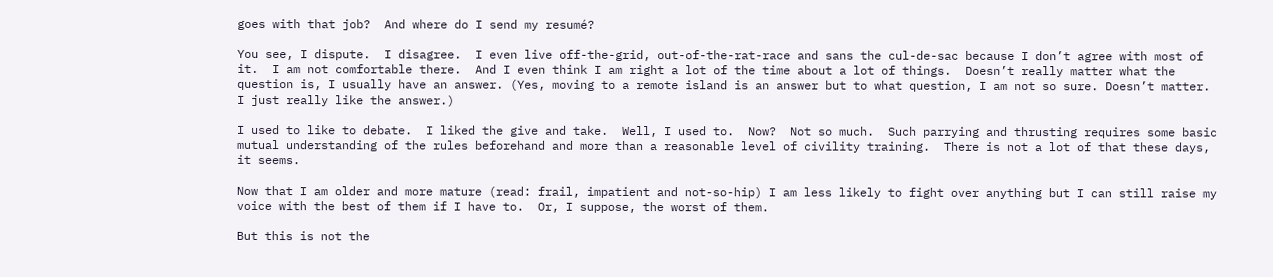goes with that job?  And where do I send my resumé?

You see, I dispute.  I disagree.  I even live off-the-grid, out-of-the-rat-race and sans the cul-de-sac because I don’t agree with most of it.  I am not comfortable there.  And I even think I am right a lot of the time about a lot of things.  Doesn’t really matter what the question is, I usually have an answer. (Yes, moving to a remote island is an answer but to what question, I am not so sure. Doesn’t matter.  I just really like the answer.)

I used to like to debate.  I liked the give and take.  Well, I used to.  Now?  Not so much.  Such parrying and thrusting requires some basic mutual understanding of the rules beforehand and more than a reasonable level of civility training.  There is not a lot of that these days, it seems.

Now that I am older and more mature (read: frail, impatient and not-so-hip) I am less likely to fight over anything but I can still raise my voice with the best of them if I have to.  Or, I suppose, the worst of them.

But this is not the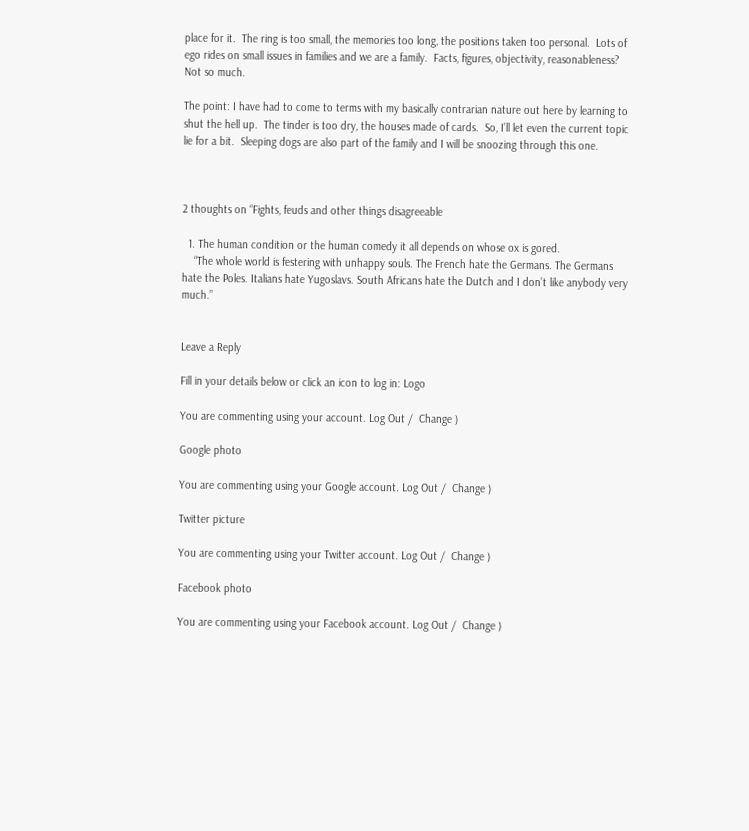place for it.  The ring is too small, the memories too long, the positions taken too personal.  Lots of ego rides on small issues in families and we are a family.  Facts, figures, objectivity, reasonableness?  Not so much.

The point: I have had to come to terms with my basically contrarian nature out here by learning to shut the hell up.  The tinder is too dry, the houses made of cards.  So, I’ll let even the current topic lie for a bit.  Sleeping dogs are also part of the family and I will be snoozing through this one.



2 thoughts on “Fights, feuds and other things disagreeable

  1. The human condition or the human comedy it all depends on whose ox is gored.
    “The whole world is festering with unhappy souls. The French hate the Germans. The Germans hate the Poles. Italians hate Yugoslavs. South Africans hate the Dutch and I don’t like anybody very much.”


Leave a Reply

Fill in your details below or click an icon to log in: Logo

You are commenting using your account. Log Out /  Change )

Google photo

You are commenting using your Google account. Log Out /  Change )

Twitter picture

You are commenting using your Twitter account. Log Out /  Change )

Facebook photo

You are commenting using your Facebook account. Log Out /  Change )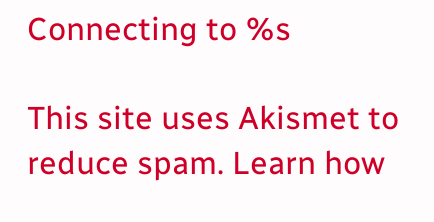Connecting to %s

This site uses Akismet to reduce spam. Learn how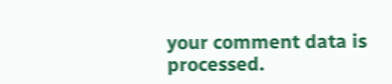your comment data is processed.